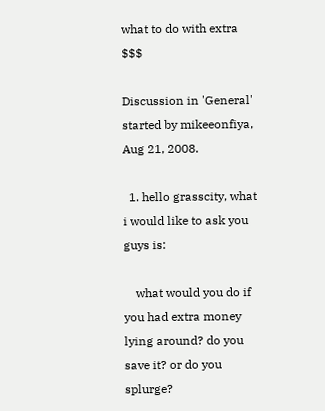what to do with extra $$$

Discussion in 'General' started by mikeeonfiya, Aug 21, 2008.

  1. hello grasscity, what i would like to ask you guys is:

    what would you do if you had extra money lying around? do you save it? or do you splurge?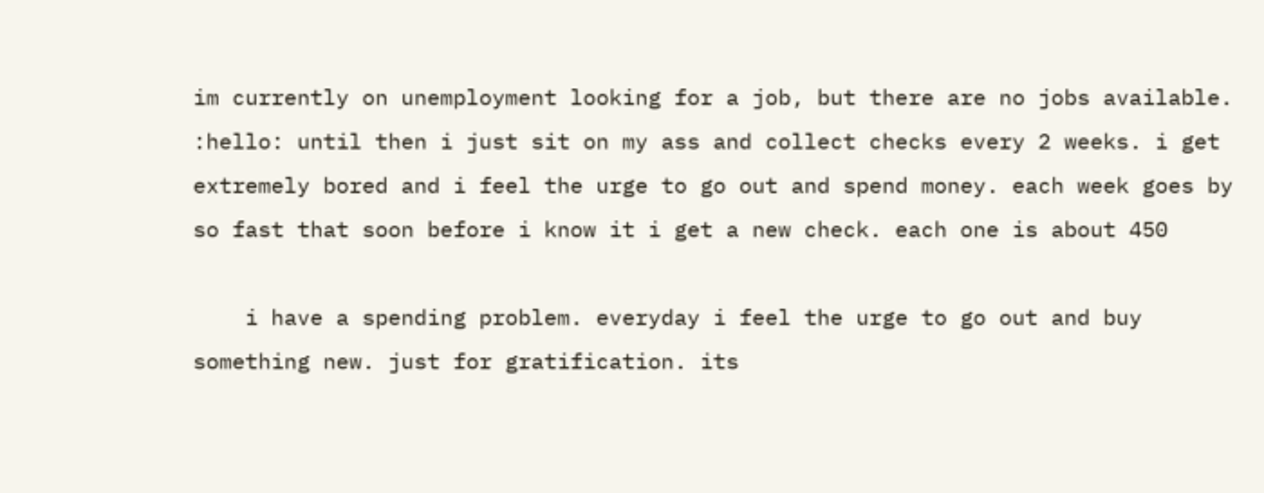im currently on unemployment looking for a job, but there are no jobs available. :hello: until then i just sit on my ass and collect checks every 2 weeks. i get extremely bored and i feel the urge to go out and spend money. each week goes by so fast that soon before i know it i get a new check. each one is about 450

    i have a spending problem. everyday i feel the urge to go out and buy something new. just for gratification. its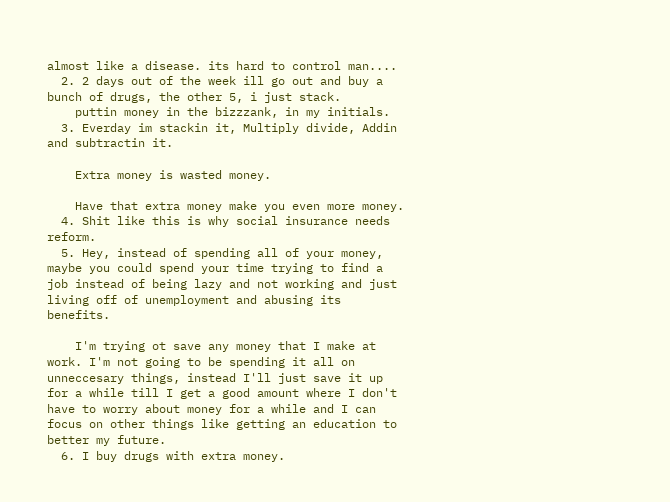almost like a disease. its hard to control man....
  2. 2 days out of the week ill go out and buy a bunch of drugs, the other 5, i just stack.
    puttin money in the bizzzank, in my initials.
  3. Everday im stackin it, Multiply divide, Addin and subtractin it.

    Extra money is wasted money.

    Have that extra money make you even more money.
  4. Shit like this is why social insurance needs reform.
  5. Hey, instead of spending all of your money, maybe you could spend your time trying to find a job instead of being lazy and not working and just living off of unemployment and abusing its benefits.

    I'm trying ot save any money that I make at work. I'm not going to be spending it all on unneccesary things, instead I'll just save it up for a while till I get a good amount where I don't have to worry about money for a while and I can focus on other things like getting an education to better my future.
  6. I buy drugs with extra money.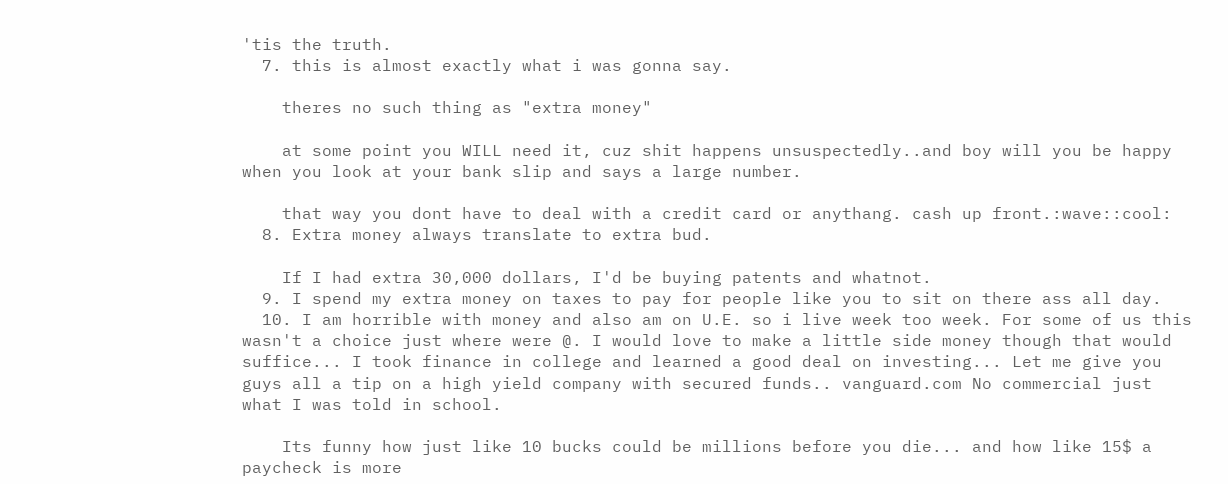'tis the truth.
  7. this is almost exactly what i was gonna say.

    theres no such thing as "extra money"

    at some point you WILL need it, cuz shit happens unsuspectedly..and boy will you be happy when you look at your bank slip and says a large number.

    that way you dont have to deal with a credit card or anythang. cash up front.:wave::cool:
  8. Extra money always translate to extra bud.

    If I had extra 30,000 dollars, I'd be buying patents and whatnot.
  9. I spend my extra money on taxes to pay for people like you to sit on there ass all day.
  10. I am horrible with money and also am on U.E. so i live week too week. For some of us this wasn't a choice just where were @. I would love to make a little side money though that would suffice... I took finance in college and learned a good deal on investing... Let me give you guys all a tip on a high yield company with secured funds.. vanguard.com No commercial just what I was told in school.

    Its funny how just like 10 bucks could be millions before you die... and how like 15$ a paycheck is more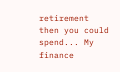retirement then you could spend... My finance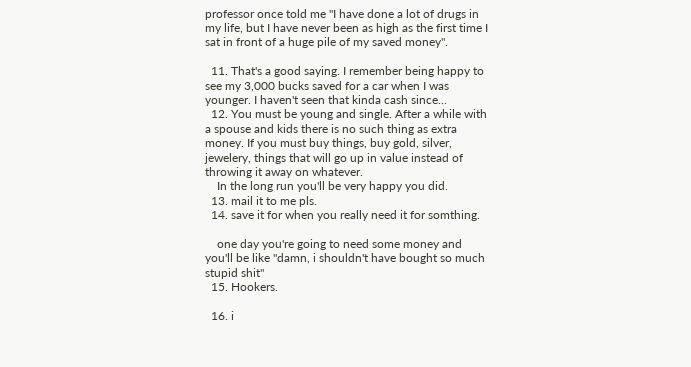professor once told me "I have done a lot of drugs in my life, but I have never been as high as the first time I sat in front of a huge pile of my saved money".

  11. That's a good saying. I remember being happy to see my 3,000 bucks saved for a car when I was younger. I haven't seen that kinda cash since...
  12. You must be young and single. After a while with a spouse and kids there is no such thing as extra money. If you must buy things, buy gold, silver, jewelery, things that will go up in value instead of throwing it away on whatever.
    In the long run you'll be very happy you did.
  13. mail it to me pls.
  14. save it for when you really need it for somthing.

    one day you're going to need some money and you'll be like "damn, i shouldn't have bought so much stupid shit"
  15. Hookers.

  16. i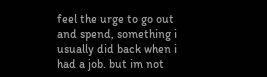feel the urge to go out and spend, something i usually did back when i had a job. but im not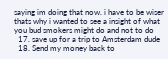saying im doing that now. i have to be wiser thats why i wanted to see a insight of what you bud smokers might do and not to do
  17. save up for a trip to Amsterdam dude
  18. Send my money back to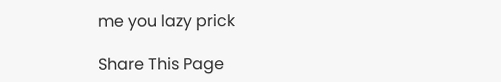me you lazy prick

Share This Page